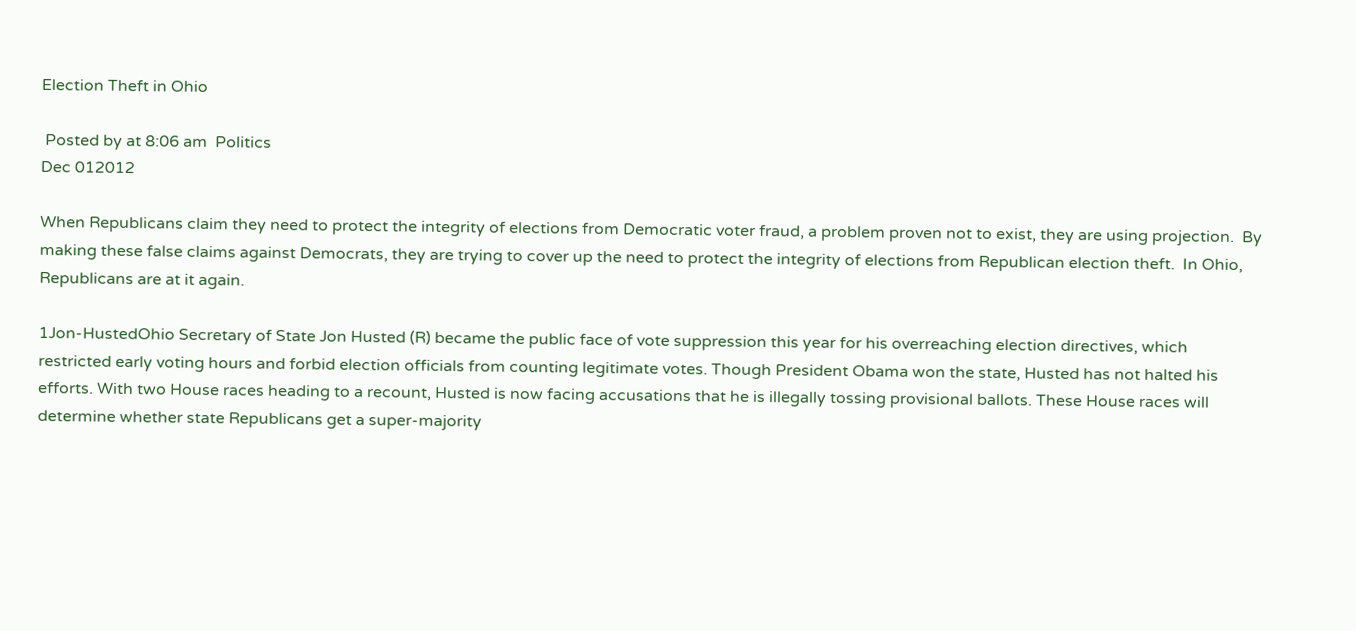Election Theft in Ohio

 Posted by at 8:06 am  Politics
Dec 012012

When Republicans claim they need to protect the integrity of elections from Democratic voter fraud, a problem proven not to exist, they are using projection.  By making these false claims against Democrats, they are trying to cover up the need to protect the integrity of elections from Republican election theft.  In Ohio, Republicans are at it again.

1Jon-HustedOhio Secretary of State Jon Husted (R) became the public face of vote suppression this year for his overreaching election directives, which restricted early voting hours and forbid election officials from counting legitimate votes. Though President Obama won the state, Husted has not halted his efforts. With two House races heading to a recount, Husted is now facing accusations that he is illegally tossing provisional ballots. These House races will determine whether state Republicans get a super-majority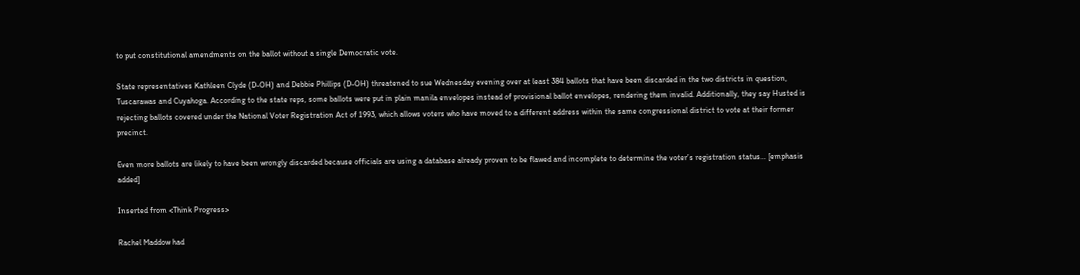to put constitutional amendments on the ballot without a single Democratic vote.

State representatives Kathleen Clyde (D-OH) and Debbie Phillips (D-OH) threatened to sue Wednesday evening over at least 384 ballots that have been discarded in the two districts in question, Tuscarawas and Cuyahoga. According to the state reps, some ballots were put in plain manila envelopes instead of provisional ballot envelopes, rendering them invalid. Additionally, they say Husted is rejecting ballots covered under the National Voter Registration Act of 1993, which allows voters who have moved to a different address within the same congressional district to vote at their former precinct.

Even more ballots are likely to have been wrongly discarded because officials are using a database already proven to be flawed and incomplete to determine the voter’s registration status… [emphasis added]

Inserted from <Think Progress>

Rachel Maddow had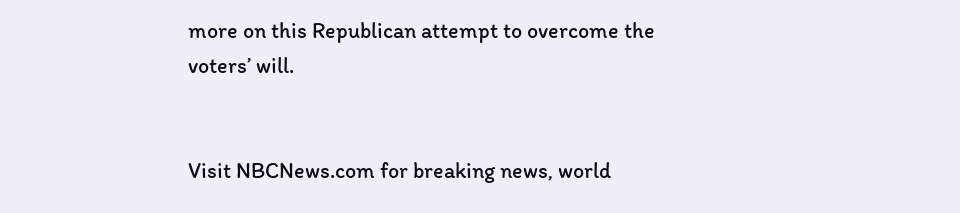more on this Republican attempt to overcome the voters’ will.


Visit NBCNews.com for breaking news, world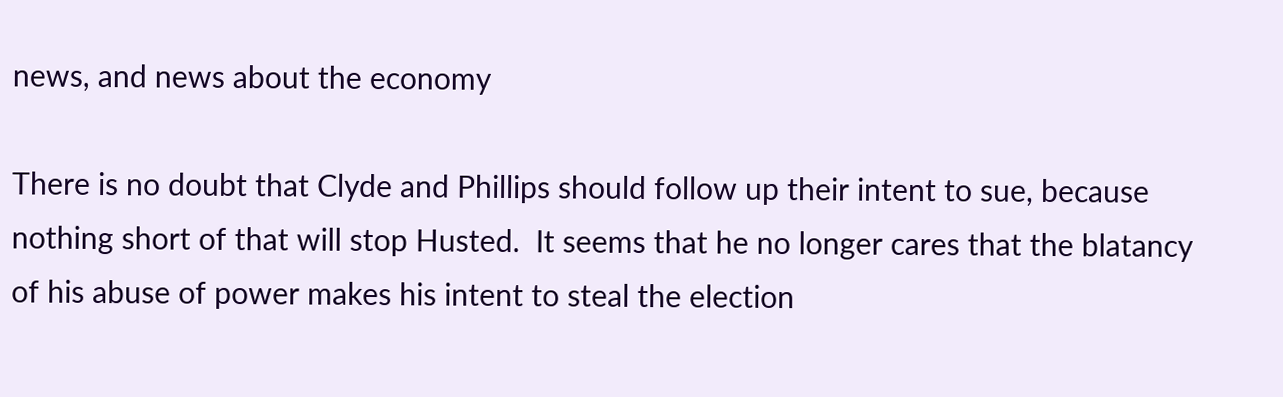news, and news about the economy

There is no doubt that Clyde and Phillips should follow up their intent to sue, because nothing short of that will stop Husted.  It seems that he no longer cares that the blatancy of his abuse of power makes his intent to steal the election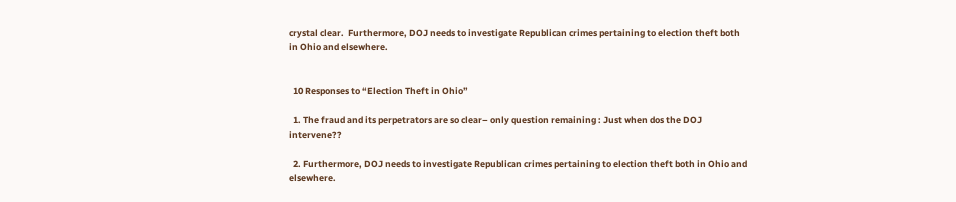crystal clear.  Furthermore, DOJ needs to investigate Republican crimes pertaining to election theft both in Ohio and elsewhere.


  10 Responses to “Election Theft in Ohio”

  1. The fraud and its perpetrators are so clear– only question remaining : Just when dos the DOJ intervene??

  2. Furthermore, DOJ needs to investigate Republican crimes pertaining to election theft both in Ohio and elsewhere.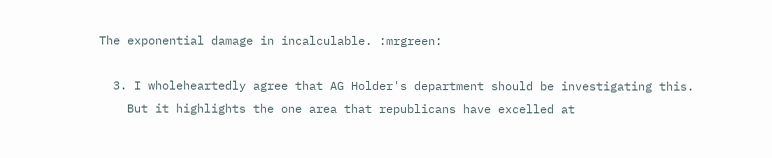The exponential damage in incalculable. :mrgreen:

  3. I wholeheartedly agree that AG Holder's department should be investigating this.
    But it highlights the one area that republicans have excelled at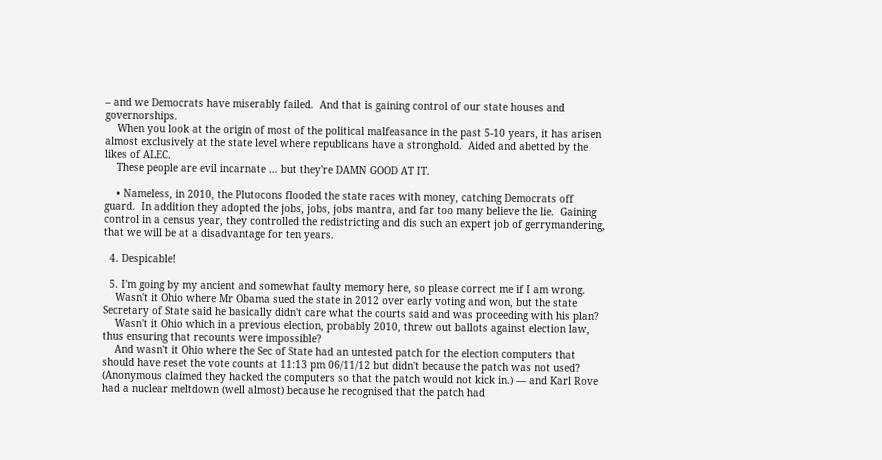– and we Democrats have miserably failed.  And that is gaining control of our state houses and governorships.
    When you look at the origin of most of the political malfeasance in the past 5-10 years, it has arisen almost exclusively at the state level where republicans have a stronghold.  Aided and abetted by the likes of ALEC.
    These people are evil incarnate … but they're DAMN GOOD AT IT.

    • Nameless, in 2010, the Plutocons flooded the state races with money, catching Democrats off guard.  In addition they adopted the jobs, jobs, jobs mantra, and far too many believe the lie.  Gaining control in a census year, they controlled the redistricting and dis such an expert job of gerrymandering, that we will be at a disadvantage for ten years.

  4. Despicable!

  5. I'm going by my ancient and somewhat faulty memory here, so please correct me if I am wrong.
    Wasn't it Ohio where Mr Obama sued the state in 2012 over early voting and won, but the state Secretary of State said he basically didn't care what the courts said and was proceeding with his plan?
    Wasn't it Ohio which in a previous election, probably 2010, threw out ballots against election law, thus ensuring that recounts were impossible?
    And wasn't it Ohio where the Sec of State had an untested patch for the election computers that should have reset the vote counts at 11:13 pm 06/11/12 but didn't because the patch was not used? (Anonymous claimed they hacked the computers so that the patch would not kick in.) — and Karl Rove had a nuclear meltdown (well almost) because he recognised that the patch had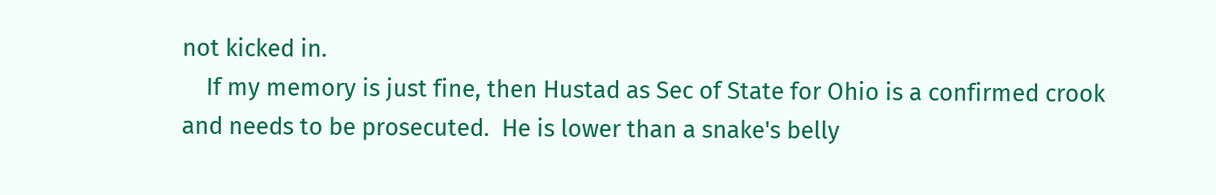not kicked in.
    If my memory is just fine, then Hustad as Sec of State for Ohio is a confirmed crook and needs to be prosecuted.  He is lower than a snake's belly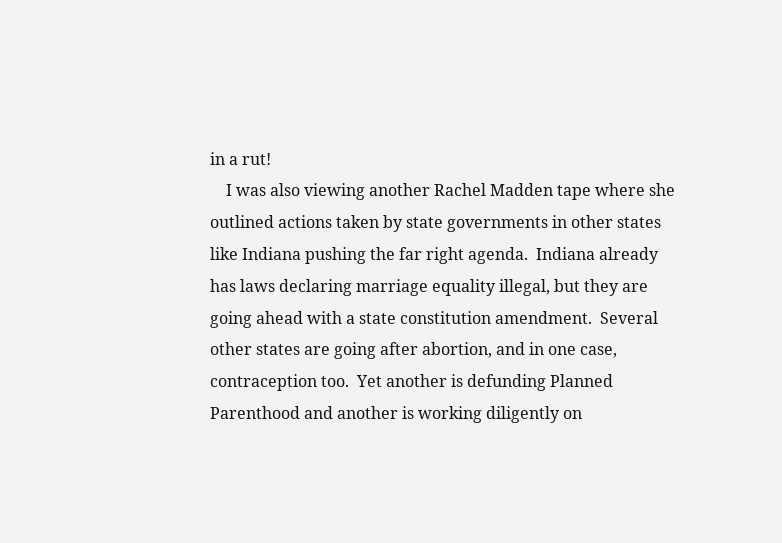in a rut!
    I was also viewing another Rachel Madden tape where she outlined actions taken by state governments in other states like Indiana pushing the far right agenda.  Indiana already has laws declaring marriage equality illegal, but they are going ahead with a state constitution amendment.  Several other states are going after abortion, and in one case, contraception too.  Yet another is defunding Planned Parenthood and another is working diligently on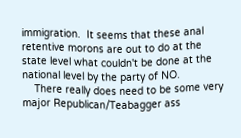immigration.  It seems that these anal retentive morons are out to do at the state level what couldn't be done at the national level by the party of NO.
    There really does need to be some very major Republican/Teabagger ass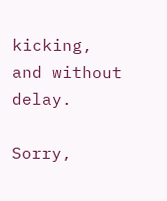kicking, and without delay.

Sorry,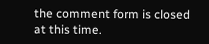the comment form is closed at this time.